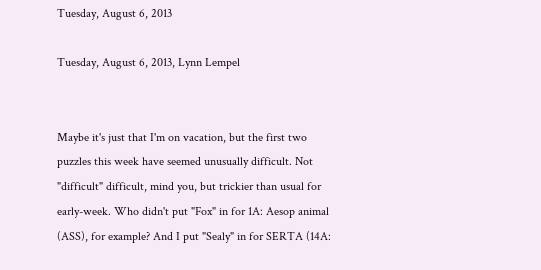Tuesday, August 6, 2013

Tuesday, August 6, 2013, Lynn Lempel


Maybe it's just that I'm on vacation, but the first two puzzles this week have seemed unusually difficult. Not "difficult" difficult, mind you, but trickier than usual for early-week. Who didn't put "Fox" in for 1A: Aesop animal (ASS), for example? And I put "Sealy" in for SERTA (14A: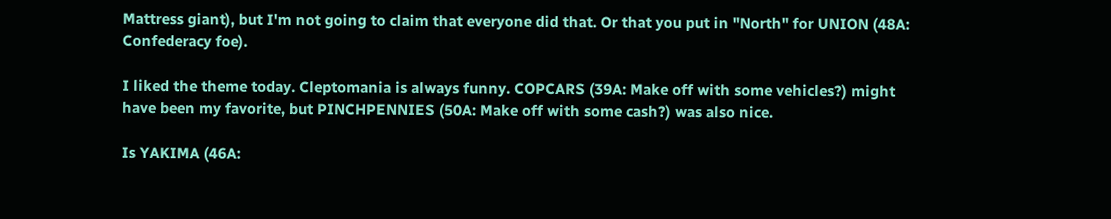Mattress giant), but I'm not going to claim that everyone did that. Or that you put in "North" for UNION (48A: Confederacy foe).

I liked the theme today. Cleptomania is always funny. COPCARS (39A: Make off with some vehicles?) might have been my favorite, but PINCHPENNIES (50A: Make off with some cash?) was also nice.

Is YAKIMA (46A: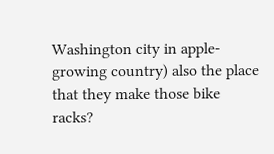Washington city in apple-growing country) also the place that they make those bike racks?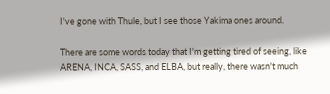I've gone with Thule, but I see those Yakima ones around.

There are some words today that I'm getting tired of seeing, like ARENA, INCA, SASS, and ELBA, but really, there wasn't much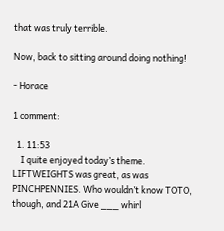that was truly terrible.

Now, back to sitting around doing nothing!

- Horace

1 comment:

  1. 11:53
    I quite enjoyed today’s theme. LIFTWEIGHTS was great, as was PINCHPENNIES. Who wouldn’t know TOTO, though, and 21A Give ___ whirl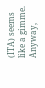(ITA) seems like a gimme. Anyway,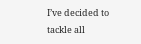I’ve decided to tackle all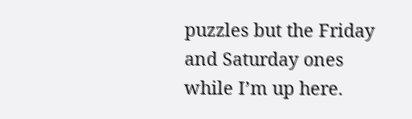puzzles but the Friday and Saturday ones while I’m up here.